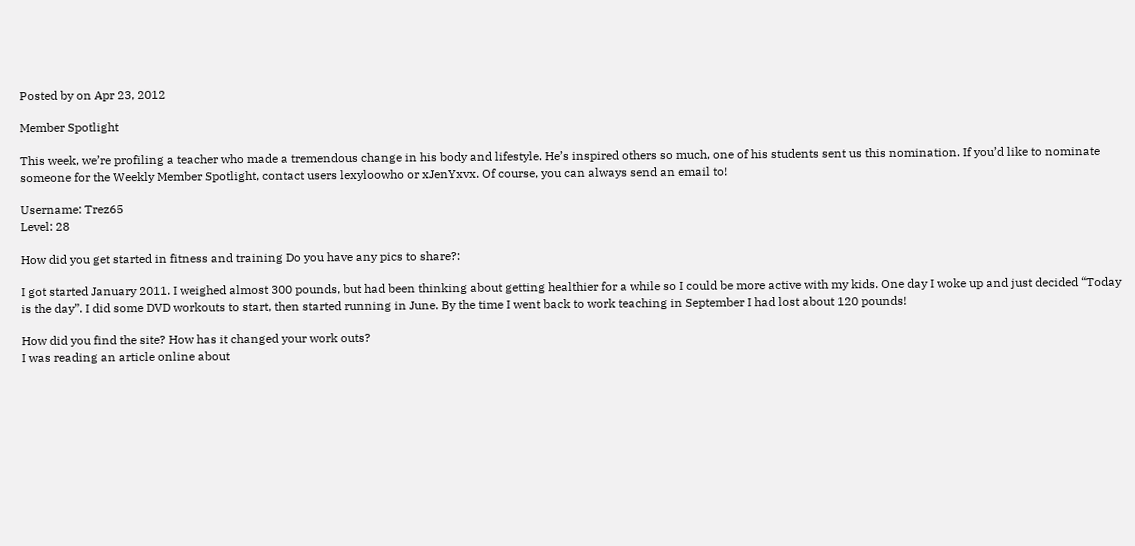Posted by on Apr 23, 2012

Member Spotlight

This week, we’re profiling a teacher who made a tremendous change in his body and lifestyle. He’s inspired others so much, one of his students sent us this nomination. If you’d like to nominate someone for the Weekly Member Spotlight, contact users lexyloowho or xJenYxvx. Of course, you can always send an email to!

Username: Trez65
Level: 28

How did you get started in fitness and training Do you have any pics to share?:

I got started January 2011. I weighed almost 300 pounds, but had been thinking about getting healthier for a while so I could be more active with my kids. One day I woke up and just decided “Today is the day”. I did some DVD workouts to start, then started running in June. By the time I went back to work teaching in September I had lost about 120 pounds!

How did you find the site? How has it changed your work outs?
I was reading an article online about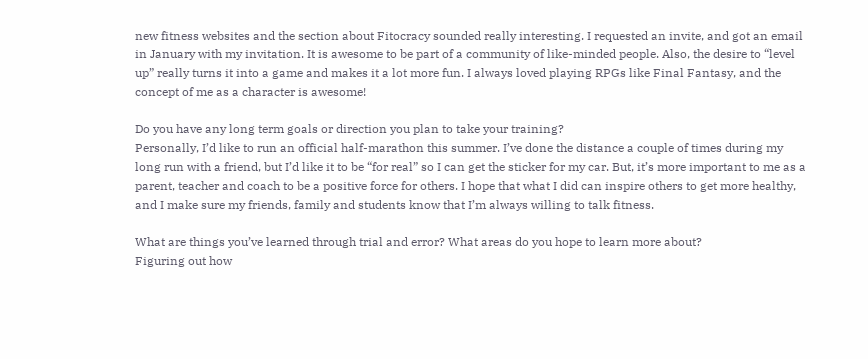new fitness websites and the section about Fitocracy sounded really interesting. I requested an invite, and got an email in January with my invitation. It is awesome to be part of a community of like-minded people. Also, the desire to “level up” really turns it into a game and makes it a lot more fun. I always loved playing RPGs like Final Fantasy, and the concept of me as a character is awesome!

Do you have any long term goals or direction you plan to take your training?
Personally, I’d like to run an official half-marathon this summer. I’ve done the distance a couple of times during my long run with a friend, but I’d like it to be “for real” so I can get the sticker for my car. But, it’s more important to me as a parent, teacher and coach to be a positive force for others. I hope that what I did can inspire others to get more healthy, and I make sure my friends, family and students know that I’m always willing to talk fitness.

What are things you’ve learned through trial and error? What areas do you hope to learn more about?
Figuring out how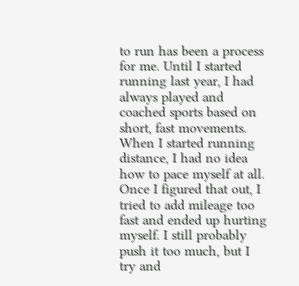to run has been a process for me. Until I started running last year, I had always played and coached sports based on short, fast movements. When I started running distance, I had no idea how to pace myself at all. Once I figured that out, I tried to add mileage too fast and ended up hurting myself. I still probably push it too much, but I try and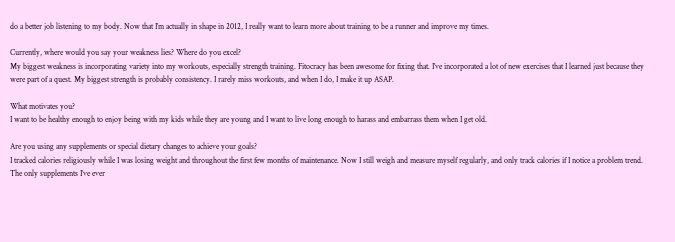do a better job listening to my body. Now that I’m actually in shape in 2012, I really want to learn more about training to be a runner and improve my times.

Currently, where would you say your weakness lies? Where do you excel?
My biggest weakness is incorporating variety into my workouts, especially strength training. Fitocracy has been awesome for fixing that. I’ve incorporated a lot of new exercises that I learned just because they were part of a quest. My biggest strength is probably consistency. I rarely miss workouts, and when I do, I make it up ASAP.

What motivates you?
I want to be healthy enough to enjoy being with my kids while they are young and I want to live long enough to harass and embarrass them when I get old.

Are you using any supplements or special dietary changes to achieve your goals?
I tracked calories religiously while I was losing weight and throughout the first few months of maintenance. Now I still weigh and measure myself regularly, and only track calories if I notice a problem trend. The only supplements I’ve ever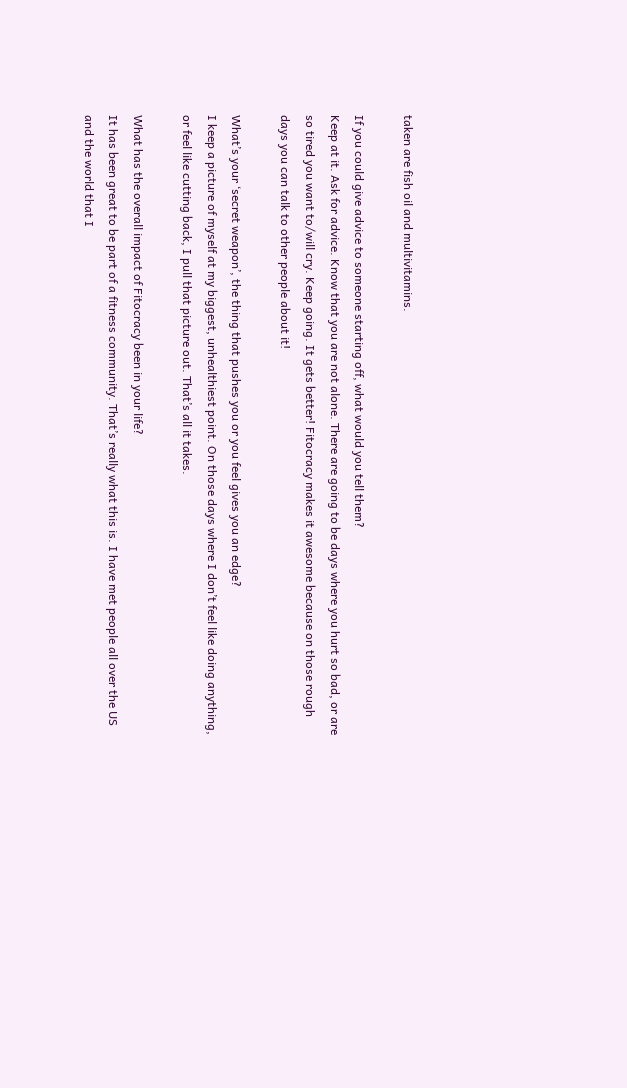taken are fish oil and multivitamins.

If you could give advice to someone starting off, what would you tell them?
Keep at it. Ask for advice. Know that you are not alone. There are going to be days where you hurt so bad, or are so tired you want to/will cry. Keep going. It gets better! Fitocracy makes it awesome because on those rough days you can talk to other people about it!

What’s your ‘secret weapon’, the thing that pushes you or you feel gives you an edge?
I keep a picture of myself at my biggest, unhealthiest point. On those days where I don’t feel like doing anything, or feel like cutting back, I pull that picture out. That’s all it takes.

What has the overall impact of Fitocracy been in your life?
It has been great to be part of a fitness community. That’s really what this is. I have met people all over the US and the world that I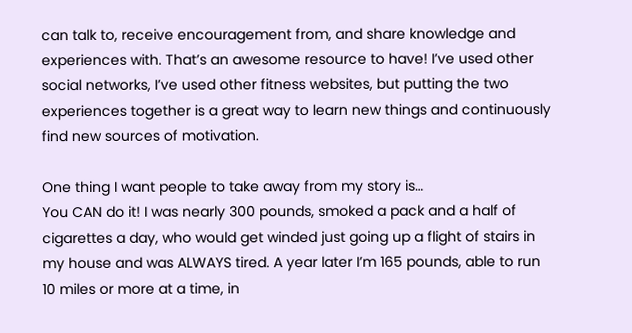can talk to, receive encouragement from, and share knowledge and experiences with. That’s an awesome resource to have! I’ve used other social networks, I’ve used other fitness websites, but putting the two experiences together is a great way to learn new things and continuously find new sources of motivation.

One thing I want people to take away from my story is…
You CAN do it! I was nearly 300 pounds, smoked a pack and a half of cigarettes a day, who would get winded just going up a flight of stairs in my house and was ALWAYS tired. A year later I’m 165 pounds, able to run 10 miles or more at a time, in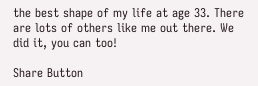the best shape of my life at age 33. There are lots of others like me out there. We did it, you can too!

Share Button